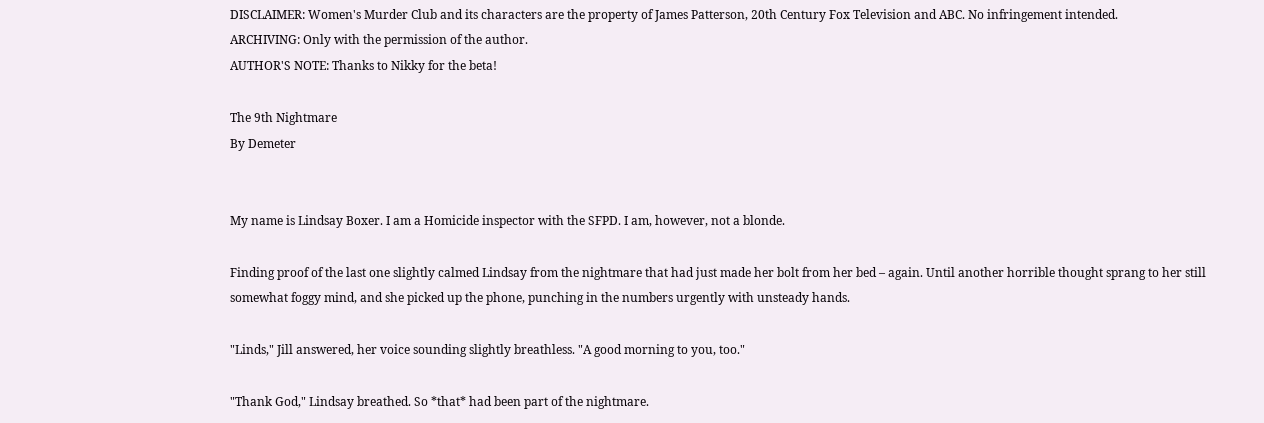DISCLAIMER: Women's Murder Club and its characters are the property of James Patterson, 20th Century Fox Television and ABC. No infringement intended.
ARCHIVING: Only with the permission of the author.
AUTHOR'S NOTE: Thanks to Nikky for the beta!

The 9th Nightmare
By Demeter


My name is Lindsay Boxer. I am a Homicide inspector with the SFPD. I am, however, not a blonde.

Finding proof of the last one slightly calmed Lindsay from the nightmare that had just made her bolt from her bed – again. Until another horrible thought sprang to her still somewhat foggy mind, and she picked up the phone, punching in the numbers urgently with unsteady hands.

"Linds," Jill answered, her voice sounding slightly breathless. "A good morning to you, too."

"Thank God," Lindsay breathed. So *that* had been part of the nightmare.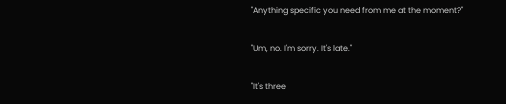"Anything specific you need from me at the moment?"

"Um, no. I'm sorry. It's late."

"It's three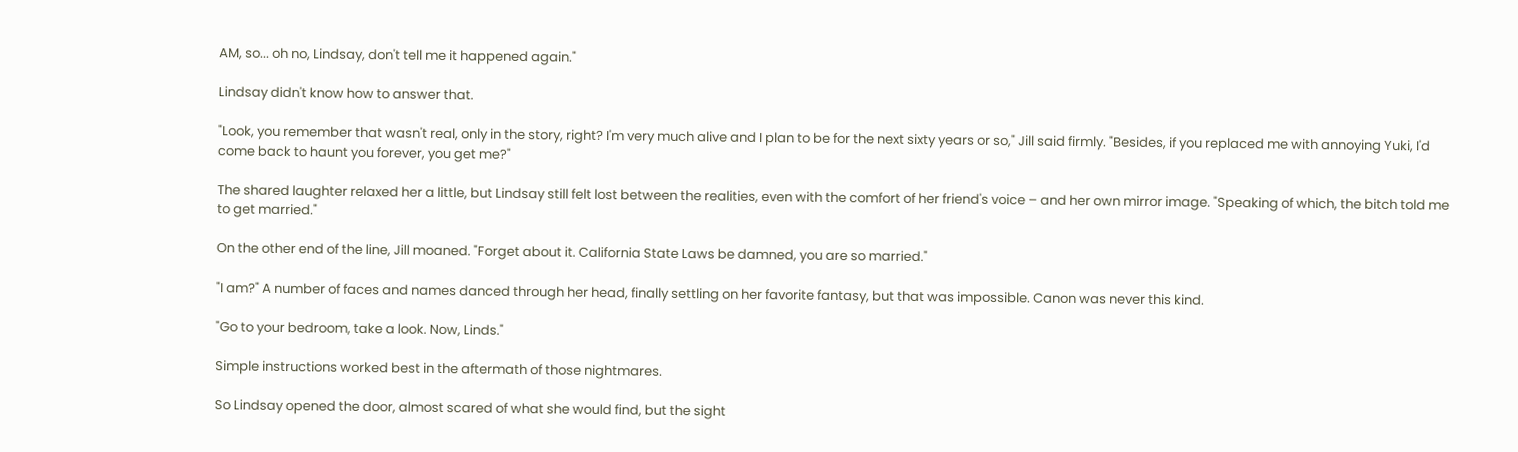AM, so... oh no, Lindsay, don't tell me it happened again."

Lindsay didn't know how to answer that.

"Look, you remember that wasn't real, only in the story, right? I'm very much alive and I plan to be for the next sixty years or so," Jill said firmly. "Besides, if you replaced me with annoying Yuki, I'd come back to haunt you forever, you get me?"

The shared laughter relaxed her a little, but Lindsay still felt lost between the realities, even with the comfort of her friend's voice – and her own mirror image. "Speaking of which, the bitch told me to get married."

On the other end of the line, Jill moaned. "Forget about it. California State Laws be damned, you are so married."

"I am?" A number of faces and names danced through her head, finally settling on her favorite fantasy, but that was impossible. Canon was never this kind.

"Go to your bedroom, take a look. Now, Linds."

Simple instructions worked best in the aftermath of those nightmares.

So Lindsay opened the door, almost scared of what she would find, but the sight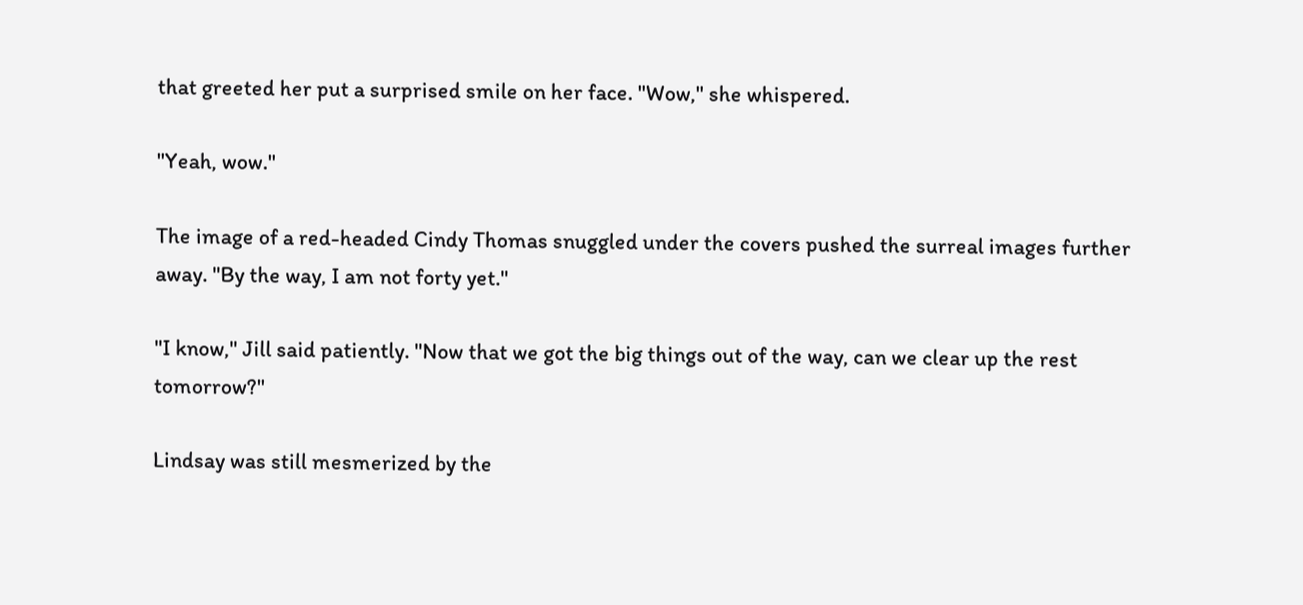that greeted her put a surprised smile on her face. "Wow," she whispered.

"Yeah, wow."

The image of a red-headed Cindy Thomas snuggled under the covers pushed the surreal images further away. "By the way, I am not forty yet."

"I know," Jill said patiently. "Now that we got the big things out of the way, can we clear up the rest tomorrow?"

Lindsay was still mesmerized by the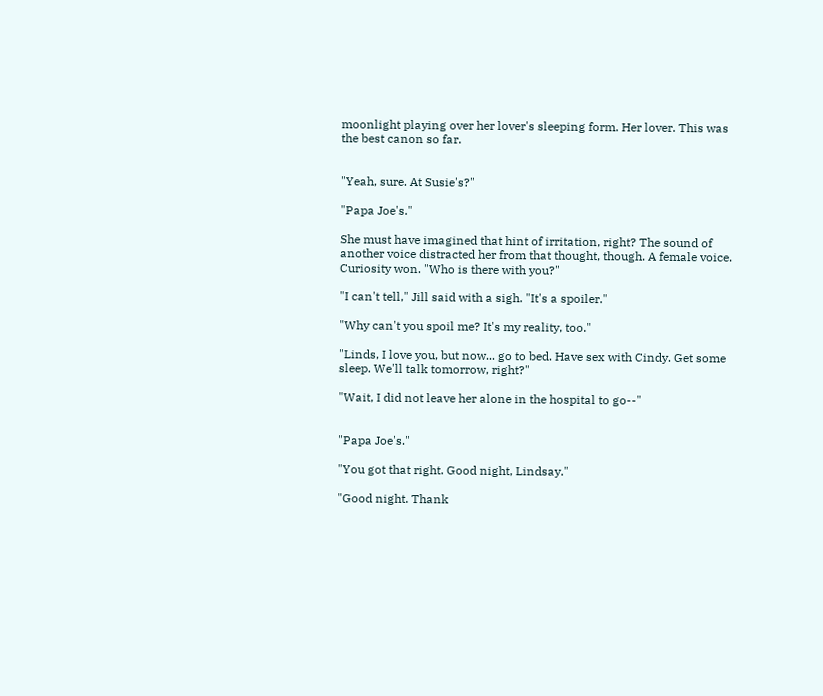moonlight playing over her lover's sleeping form. Her lover. This was the best canon so far.


"Yeah, sure. At Susie's?"

"Papa Joe's."

She must have imagined that hint of irritation, right? The sound of another voice distracted her from that thought, though. A female voice. Curiosity won. "Who is there with you?"

"I can't tell," Jill said with a sigh. "It's a spoiler."

"Why can't you spoil me? It's my reality, too."

"Linds, I love you, but now... go to bed. Have sex with Cindy. Get some sleep. We'll talk tomorrow, right?"

"Wait, I did not leave her alone in the hospital to go--"


"Papa Joe's."

"You got that right. Good night, Lindsay."

"Good night. Thank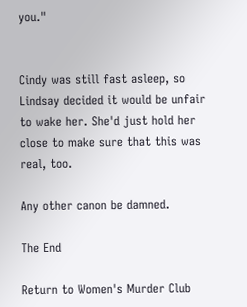you."


Cindy was still fast asleep, so Lindsay decided it would be unfair to wake her. She'd just hold her close to make sure that this was real, too.

Any other canon be damned.

The End

Return to Women's Murder Club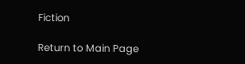Fiction

Return to Main Page